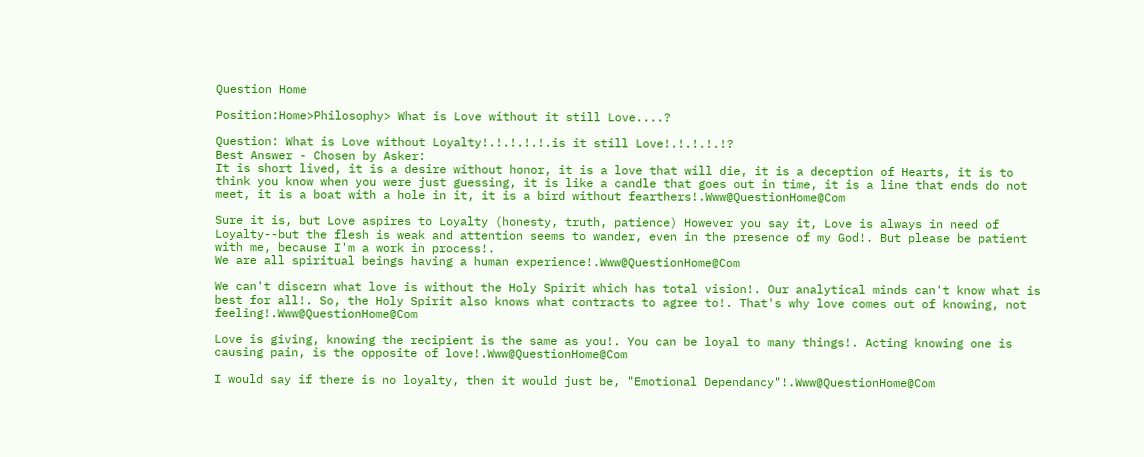Question Home

Position:Home>Philosophy> What is Love without it still Love....?

Question: What is Love without Loyalty!.!.!.!.!.is it still Love!.!.!.!.!?
Best Answer - Chosen by Asker:
It is short lived, it is a desire without honor, it is a love that will die, it is a deception of Hearts, it is to think you know when you were just guessing, it is like a candle that goes out in time, it is a line that ends do not meet, it is a boat with a hole in it, it is a bird without fearthers!.Www@QuestionHome@Com

Sure it is, but Love aspires to Loyalty (honesty, truth, patience) However you say it, Love is always in need of Loyalty--but the flesh is weak and attention seems to wander, even in the presence of my God!. But please be patient with me, because I'm a work in process!.
We are all spiritual beings having a human experience!.Www@QuestionHome@Com

We can't discern what love is without the Holy Spirit which has total vision!. Our analytical minds can't know what is best for all!. So, the Holy Spirit also knows what contracts to agree to!. That's why love comes out of knowing, not feeling!.Www@QuestionHome@Com

Love is giving, knowing the recipient is the same as you!. You can be loyal to many things!. Acting knowing one is causing pain, is the opposite of love!.Www@QuestionHome@Com

I would say if there is no loyalty, then it would just be, "Emotional Dependancy"!.Www@QuestionHome@Com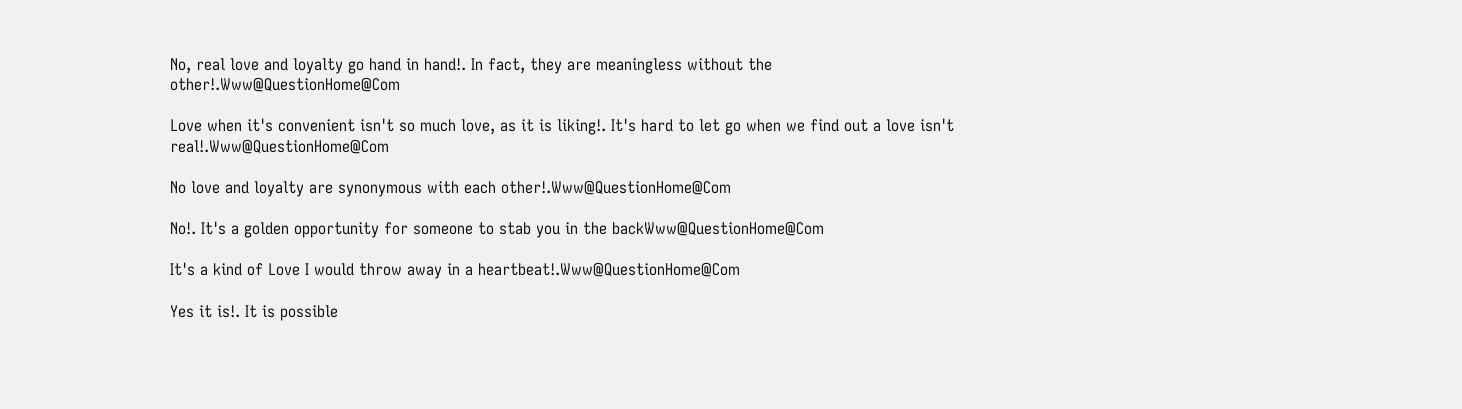No, real love and loyalty go hand in hand!. In fact, they are meaningless without the other!.Www@QuestionHome@Com

Love when it's convenient isn't so much love, as it is liking!. It's hard to let go when we find out a love isn't real!.Www@QuestionHome@Com

No love and loyalty are synonymous with each other!.Www@QuestionHome@Com

No!. It's a golden opportunity for someone to stab you in the backWww@QuestionHome@Com

It's a kind of Love I would throw away in a heartbeat!.Www@QuestionHome@Com

Yes it is!. It is possible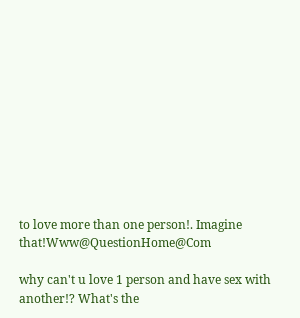to love more than one person!. Imagine that!Www@QuestionHome@Com

why can't u love 1 person and have sex with another!? What's the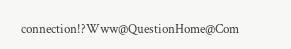connection!?Www@QuestionHome@Com